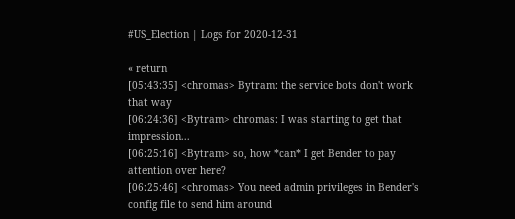#US_Election | Logs for 2020-12-31

« return
[05:43:35] <chromas> Bytram: the service bots don't work that way
[06:24:36] <Bytram> chromas: I was starting to get that impression...
[06:25:16] <Bytram> so, how *can* I get Bender to pay attention over here?
[06:25:46] <chromas> You need admin privileges in Bender's config file to send him around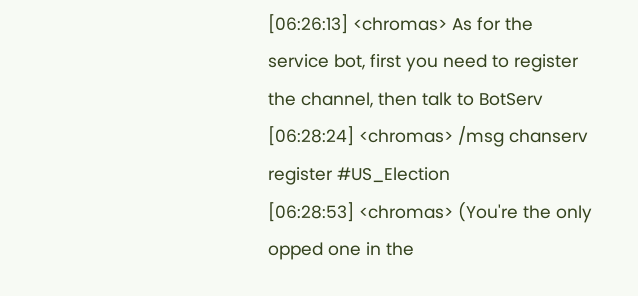[06:26:13] <chromas> As for the service bot, first you need to register the channel, then talk to BotServ
[06:28:24] <chromas> /msg chanserv register #US_Election
[06:28:53] <chromas> (You're the only opped one in the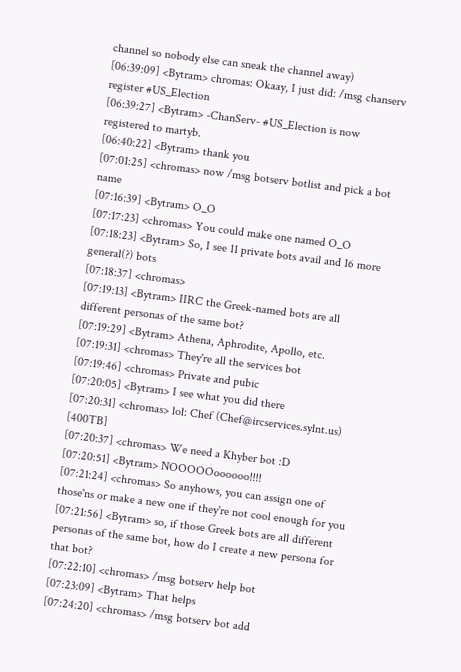channel so nobody else can sneak the channel away)
[06:39:09] <Bytram> chromas: Okaay, I just did: /msg chanserv register #US_Election
[06:39:27] <Bytram> -ChanServ- #US_Election is now registered to martyb.
[06:40:22] <Bytram> thank you
[07:01:25] <chromas> now /msg botserv botlist and pick a bot name
[07:16:39] <Bytram> O_O
[07:17:23] <chromas> You could make one named O_O
[07:18:23] <Bytram> So, I see 11 private bots avail and 16 more general(?) bots
[07:18:37] <chromas>
[07:19:13] <Bytram> IIRC the Greek-named bots are all different personas of the same bot?
[07:19:29] <Bytram> Athena, Aphrodite, Apollo, etc.
[07:19:31] <chromas> They're all the services bot
[07:19:46] <chromas> Private and pubic
[07:20:05] <Bytram> I see what you did there
[07:20:31] <chromas> lol: Chef (Chef@ircservices.sylnt.us) [400TB]
[07:20:37] <chromas> We need a Khyber bot :D
[07:20:51] <Bytram> NOOOOOoooooo!!!!
[07:21:24] <chromas> So anyhows, you can assign one of those'ns or make a new one if they're not cool enough for you
[07:21:56] <Bytram> so, if those Greek bots are all different personas of the same bot, how do I create a new persona for that bot?
[07:22:10] <chromas> /msg botserv help bot
[07:23:09] <Bytram> That helps
[07:24:20] <chromas> /msg botserv bot add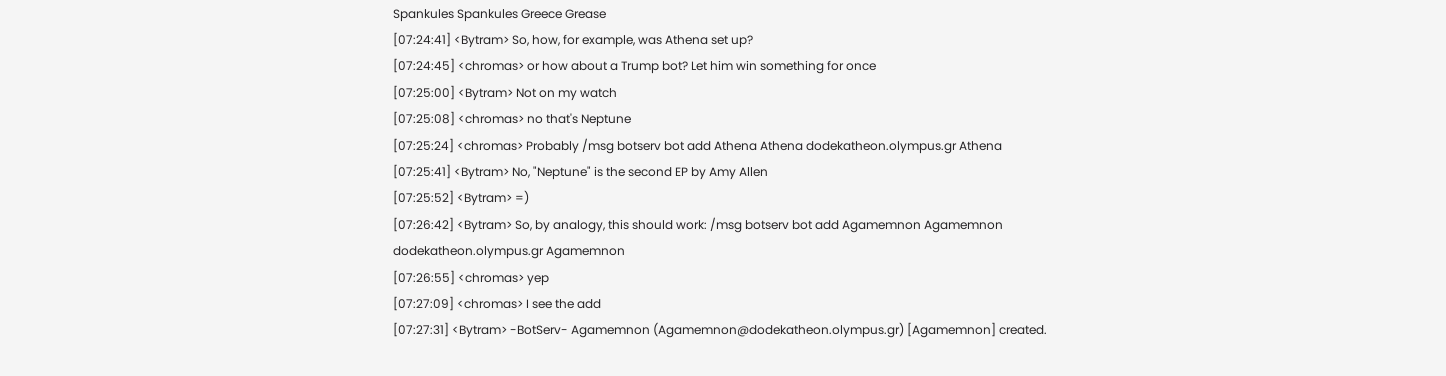Spankules Spankules Greece Grease
[07:24:41] <Bytram> So, how, for example, was Athena set up?
[07:24:45] <chromas> or how about a Trump bot? Let him win something for once
[07:25:00] <Bytram> Not on my watch
[07:25:08] <chromas> no that's Neptune
[07:25:24] <chromas> Probably /msg botserv bot add Athena Athena dodekatheon.olympus.gr Athena
[07:25:41] <Bytram> No, "Neptune" is the second EP by Amy Allen
[07:25:52] <Bytram> =)
[07:26:42] <Bytram> So, by analogy, this should work: /msg botserv bot add Agamemnon Agamemnon dodekatheon.olympus.gr Agamemnon
[07:26:55] <chromas> yep
[07:27:09] <chromas> I see the add
[07:27:31] <Bytram> -BotServ- Agamemnon (Agamemnon@dodekatheon.olympus.gr) [Agamemnon] created.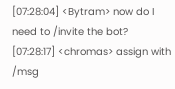[07:28:04] <Bytram> now do I need to /invite the bot?
[07:28:17] <chromas> assign with /msg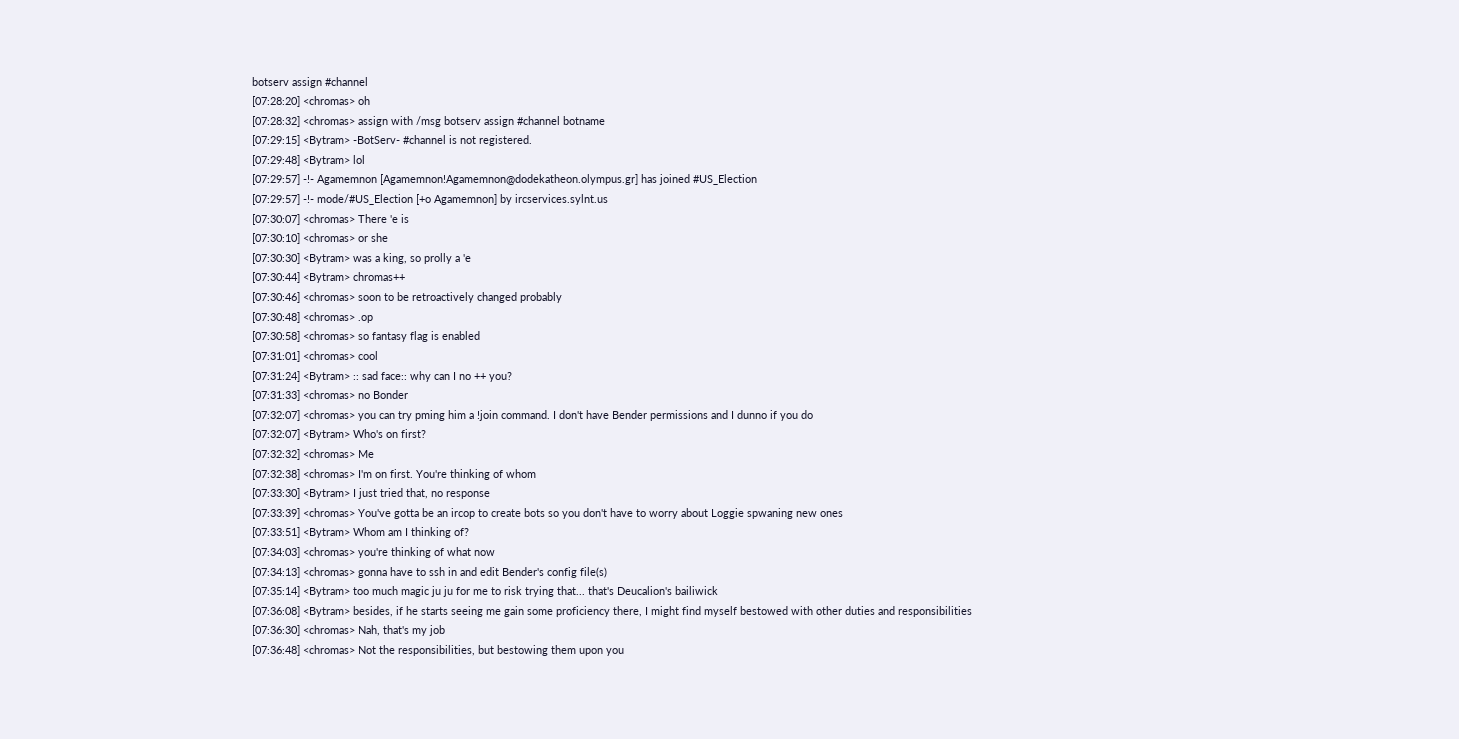botserv assign #channel
[07:28:20] <chromas> oh
[07:28:32] <chromas> assign with /msg botserv assign #channel botname
[07:29:15] <Bytram> -BotServ- #channel is not registered.
[07:29:48] <Bytram> lol
[07:29:57] -!- Agamemnon [Agamemnon!Agamemnon@dodekatheon.olympus.gr] has joined #US_Election
[07:29:57] -!- mode/#US_Election [+o Agamemnon] by ircservices.sylnt.us
[07:30:07] <chromas> There 'e is
[07:30:10] <chromas> or she
[07:30:30] <Bytram> was a king, so prolly a 'e
[07:30:44] <Bytram> chromas++
[07:30:46] <chromas> soon to be retroactively changed probably
[07:30:48] <chromas> .op
[07:30:58] <chromas> so fantasy flag is enabled
[07:31:01] <chromas> cool
[07:31:24] <Bytram> :: sad face:: why can I no ++ you?
[07:31:33] <chromas> no Bonder
[07:32:07] <chromas> you can try pming him a !join command. I don't have Bender permissions and I dunno if you do
[07:32:07] <Bytram> Who's on first?
[07:32:32] <chromas> Me
[07:32:38] <chromas> I'm on first. You're thinking of whom
[07:33:30] <Bytram> I just tried that, no response
[07:33:39] <chromas> You've gotta be an ircop to create bots so you don't have to worry about Loggie spwaning new ones
[07:33:51] <Bytram> Whom am I thinking of?
[07:34:03] <chromas> you're thinking of what now
[07:34:13] <chromas> gonna have to ssh in and edit Bender's config file(s)
[07:35:14] <Bytram> too much magic ju ju for me to risk trying that... that's Deucalion's bailiwick
[07:36:08] <Bytram> besides, if he starts seeing me gain some proficiency there, I might find myself bestowed with other duties and responsibilities
[07:36:30] <chromas> Nah, that's my job
[07:36:48] <chromas> Not the responsibilities, but bestowing them upon you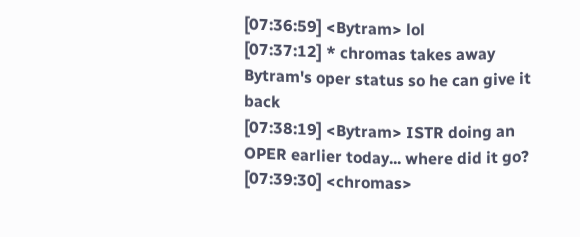[07:36:59] <Bytram> lol
[07:37:12] * chromas takes away Bytram's oper status so he can give it back
[07:38:19] <Bytram> ISTR doing an OPER earlier today... where did it go?
[07:39:30] <chromas>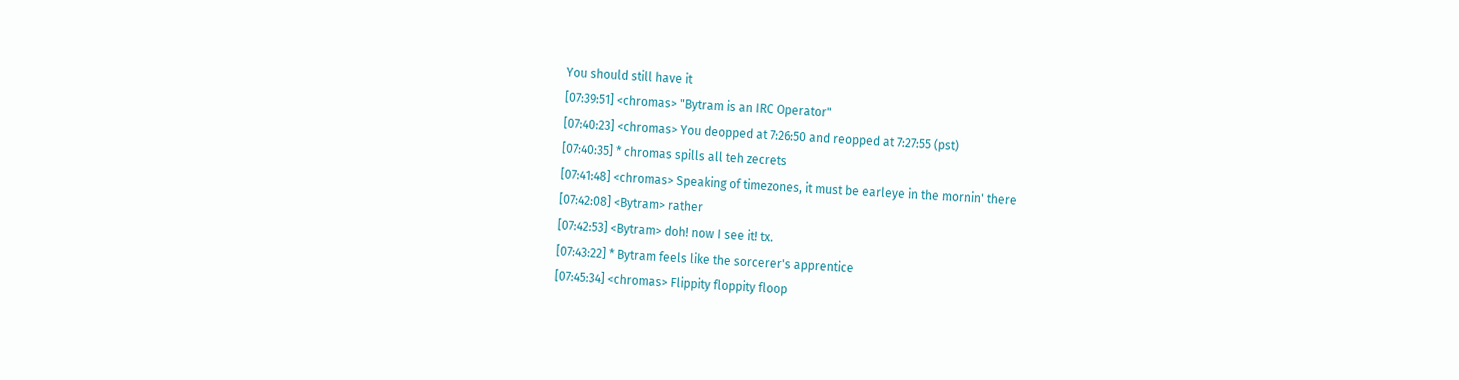You should still have it
[07:39:51] <chromas> "Bytram is an IRC Operator"
[07:40:23] <chromas> You deopped at 7:26:50 and reopped at 7:27:55 (pst)
[07:40:35] * chromas spills all teh zecrets
[07:41:48] <chromas> Speaking of timezones, it must be earleye in the mornin' there
[07:42:08] <Bytram> rather
[07:42:53] <Bytram> doh! now I see it! tx.
[07:43:22] * Bytram feels like the sorcerer's apprentice
[07:45:34] <chromas> Flippity floppity floop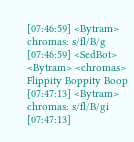[07:46:59] <Bytram> chromas: s/fl/B/g
[07:46:59] <SedBot> <Bytram> <chromas> Flippity Boppity Boop
[07:47:13] <Bytram> chromas: s/fl/B/gi
[07:47:13]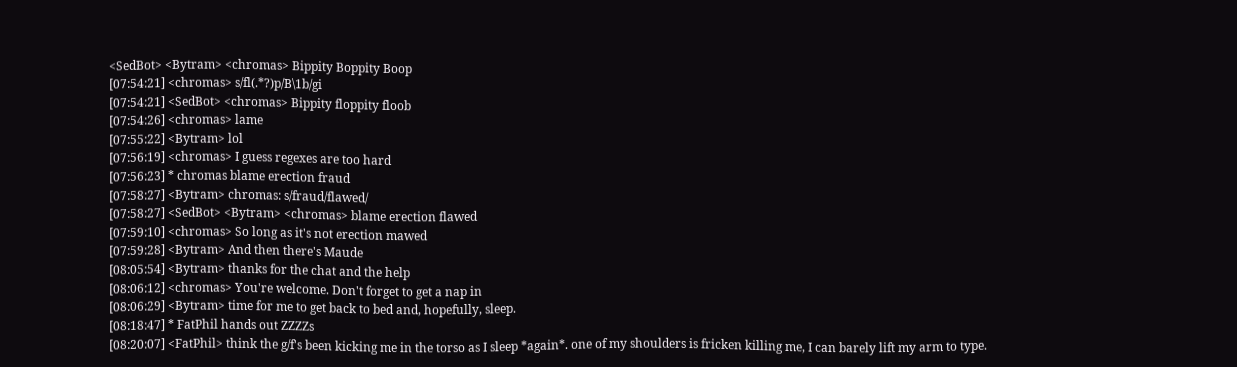<SedBot> <Bytram> <chromas> Bippity Boppity Boop
[07:54:21] <chromas> s/fl(.*?)p/B\1b/gi
[07:54:21] <SedBot> <chromas> Bippity floppity floob
[07:54:26] <chromas> lame
[07:55:22] <Bytram> lol
[07:56:19] <chromas> I guess regexes are too hard
[07:56:23] * chromas blame erection fraud
[07:58:27] <Bytram> chromas: s/fraud/flawed/
[07:58:27] <SedBot> <Bytram> <chromas> blame erection flawed
[07:59:10] <chromas> So long as it's not erection mawed
[07:59:28] <Bytram> And then there's Maude
[08:05:54] <Bytram> thanks for the chat and the help
[08:06:12] <chromas> You're welcome. Don't forget to get a nap in
[08:06:29] <Bytram> time for me to get back to bed and, hopefully, sleep.
[08:18:47] * FatPhil hands out ZZZZs
[08:20:07] <FatPhil> think the g/f's been kicking me in the torso as I sleep *again*. one of my shoulders is fricken killing me, I can barely lift my arm to type.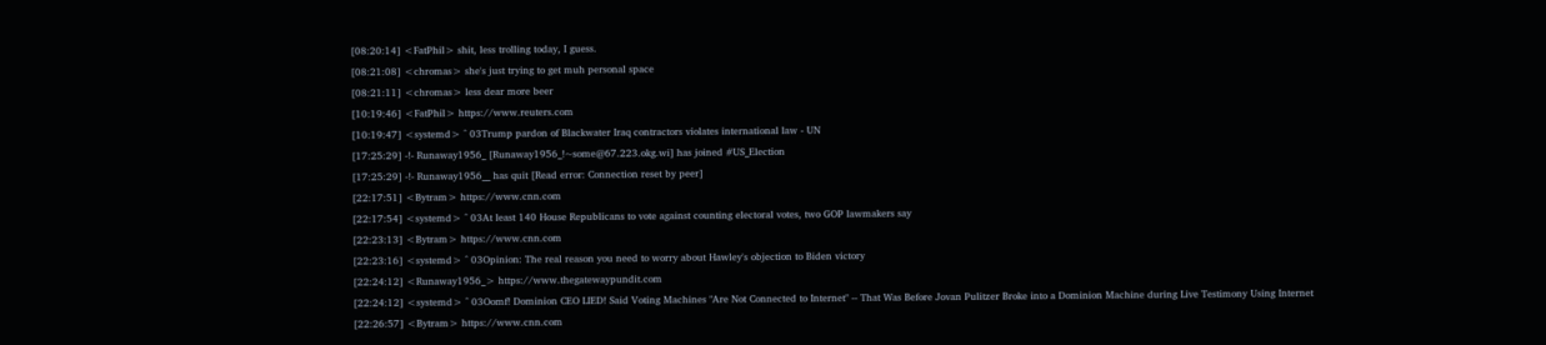[08:20:14] <FatPhil> shit, less trolling today, I guess.
[08:21:08] <chromas> she's just trying to get muh personal space
[08:21:11] <chromas> less dear more beer
[10:19:46] <FatPhil> https://www.reuters.com
[10:19:47] <systemd> ^ 03Trump pardon of Blackwater Iraq contractors violates international law - UN
[17:25:29] -!- Runaway1956_ [Runaway1956_!~some@67.223.okg.wi] has joined #US_Election
[17:25:29] -!- Runaway1956__ has quit [Read error: Connection reset by peer]
[22:17:51] <Bytram> https://www.cnn.com
[22:17:54] <systemd> ^ 03At least 140 House Republicans to vote against counting electoral votes, two GOP lawmakers say
[22:23:13] <Bytram> https://www.cnn.com
[22:23:16] <systemd> ^ 03Opinion: The real reason you need to worry about Hawley's objection to Biden victory
[22:24:12] <Runaway1956_> https://www.thegatewaypundit.com
[22:24:12] <systemd> ^ 03Oomf! Dominion CEO LIED! Said Voting Machines "Are Not Connected to Internet" -- That Was Before Jovan Pulitzer Broke into a Dominion Machine during Live Testimony Using Internet
[22:26:57] <Bytram> https://www.cnn.com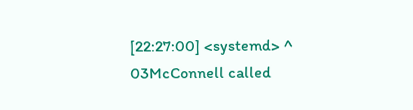[22:27:00] <systemd> ^ 03McConnell called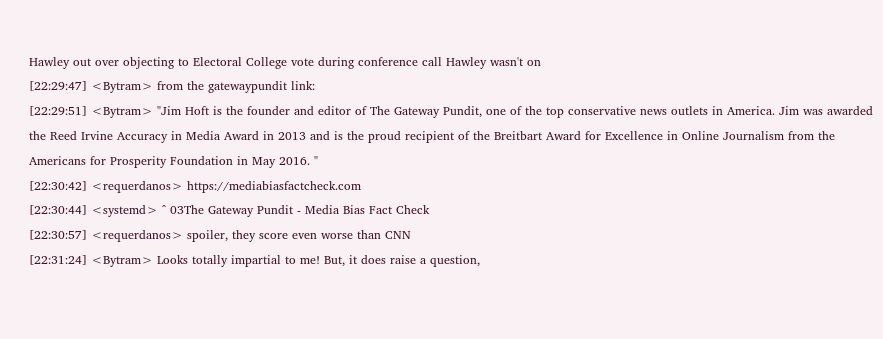Hawley out over objecting to Electoral College vote during conference call Hawley wasn't on
[22:29:47] <Bytram> from the gatewaypundit link:
[22:29:51] <Bytram> "Jim Hoft is the founder and editor of The Gateway Pundit, one of the top conservative news outlets in America. Jim was awarded the Reed Irvine Accuracy in Media Award in 2013 and is the proud recipient of the Breitbart Award for Excellence in Online Journalism from the Americans for Prosperity Foundation in May 2016. "
[22:30:42] <requerdanos> https://mediabiasfactcheck.com
[22:30:44] <systemd> ^ 03The Gateway Pundit - Media Bias Fact Check
[22:30:57] <requerdanos> spoiler, they score even worse than CNN
[22:31:24] <Bytram> Looks totally impartial to me! But, it does raise a question,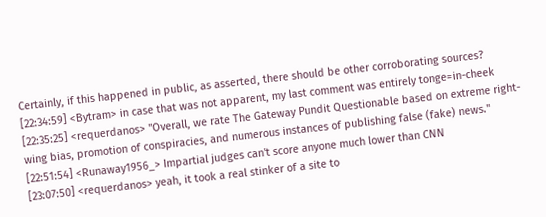Certainly, if this happened in public, as asserted, there should be other corroborating sources?
[22:34:59] <Bytram> in case that was not apparent, my last comment was entirely tonge=in-cheek
[22:35:25] <requerdanos> "Overall, we rate The Gateway Pundit Questionable based on extreme right-wing bias, promotion of conspiracies, and numerous instances of publishing false (fake) news."
[22:51:54] <Runaway1956_> Impartial judges can't score anyone much lower than CNN
[23:07:50] <requerdanos> yeah, it took a real stinker of a site to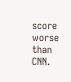score worse than CNN.